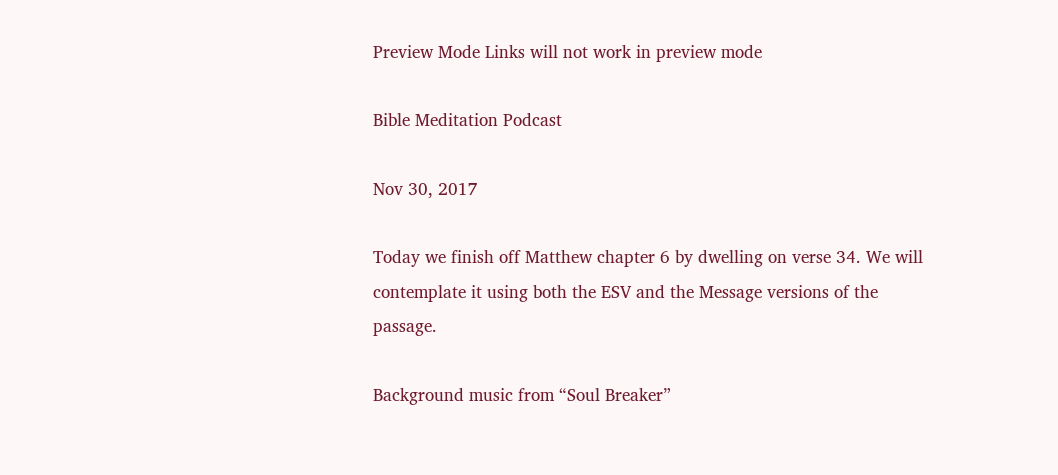Preview Mode Links will not work in preview mode

Bible Meditation Podcast

Nov 30, 2017

Today we finish off Matthew chapter 6 by dwelling on verse 34. We will contemplate it using both the ESV and the Message versions of the passage.

Background music from “Soul Breaker”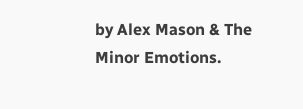by Alex Mason & The Minor Emotions.